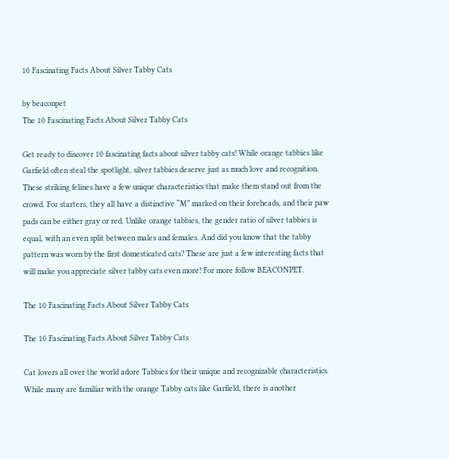10 Fascinating Facts About Silver Tabby Cats

by beaconpet
The 10 Fascinating Facts About Silver Tabby Cats

Get ready to discover 10 fascinating facts about silver tabby cats! While orange tabbies like Garfield often steal the spotlight, silver tabbies deserve just as much love and recognition. These striking felines have a few unique characteristics that make them stand out from the crowd. For starters, they all have a distinctive “M” marked on their foreheads, and their paw pads can be either gray or red. Unlike orange tabbies, the gender ratio of silver tabbies is equal, with an even split between males and females. And did you know that the tabby pattern was worn by the first domesticated cats? These are just a few interesting facts that will make you appreciate silver tabby cats even more! For more follow BEACONPET.

The 10 Fascinating Facts About Silver Tabby Cats

The 10 Fascinating Facts About Silver Tabby Cats

Cat lovers all over the world adore Tabbies for their unique and recognizable characteristics. While many are familiar with the orange Tabby cats like Garfield, there is another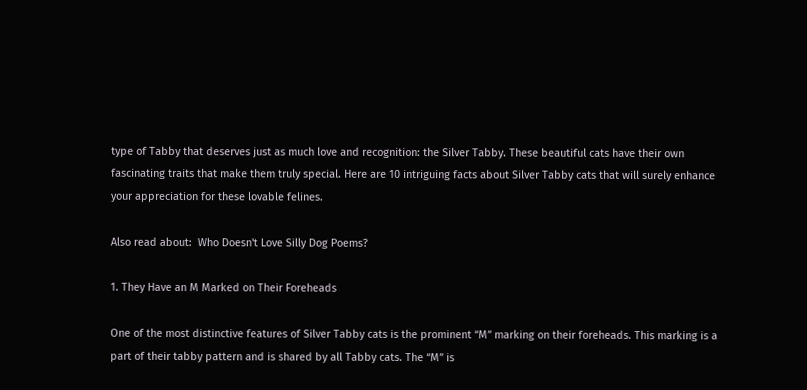type of Tabby that deserves just as much love and recognition: the Silver Tabby. These beautiful cats have their own fascinating traits that make them truly special. Here are 10 intriguing facts about Silver Tabby cats that will surely enhance your appreciation for these lovable felines.

Also read about:  Who Doesn't Love Silly Dog Poems?

1. They Have an M Marked on Their Foreheads

One of the most distinctive features of Silver Tabby cats is the prominent “M” marking on their foreheads. This marking is a part of their tabby pattern and is shared by all Tabby cats. The “M” is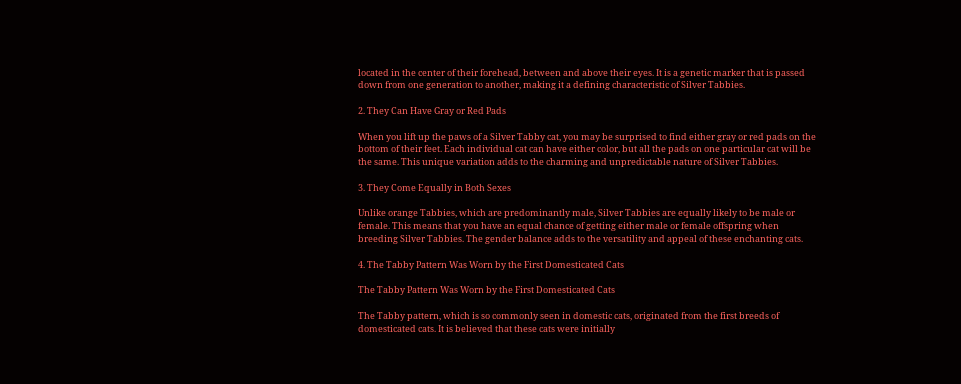located in the center of their forehead, between and above their eyes. It is a genetic marker that is passed down from one generation to another, making it a defining characteristic of Silver Tabbies.

2. They Can Have Gray or Red Pads

When you lift up the paws of a Silver Tabby cat, you may be surprised to find either gray or red pads on the bottom of their feet. Each individual cat can have either color, but all the pads on one particular cat will be the same. This unique variation adds to the charming and unpredictable nature of Silver Tabbies.

3. They Come Equally in Both Sexes

Unlike orange Tabbies, which are predominantly male, Silver Tabbies are equally likely to be male or female. This means that you have an equal chance of getting either male or female offspring when breeding Silver Tabbies. The gender balance adds to the versatility and appeal of these enchanting cats.

4. The Tabby Pattern Was Worn by the First Domesticated Cats

The Tabby Pattern Was Worn by the First Domesticated Cats

The Tabby pattern, which is so commonly seen in domestic cats, originated from the first breeds of domesticated cats. It is believed that these cats were initially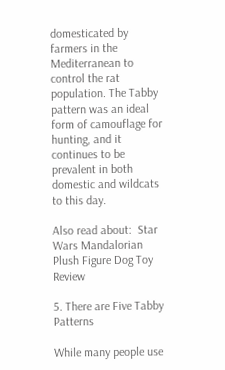domesticated by farmers in the Mediterranean to control the rat population. The Tabby pattern was an ideal form of camouflage for hunting, and it continues to be prevalent in both domestic and wildcats to this day.

Also read about:  Star Wars Mandalorian Plush Figure Dog Toy Review

5. There are Five Tabby Patterns

While many people use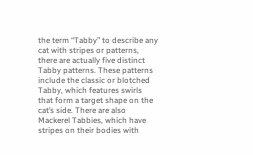the term “Tabby” to describe any cat with stripes or patterns, there are actually five distinct Tabby patterns. These patterns include the classic or blotched Tabby, which features swirls that form a target shape on the cat’s side. There are also Mackerel Tabbies, which have stripes on their bodies with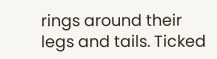rings around their legs and tails. Ticked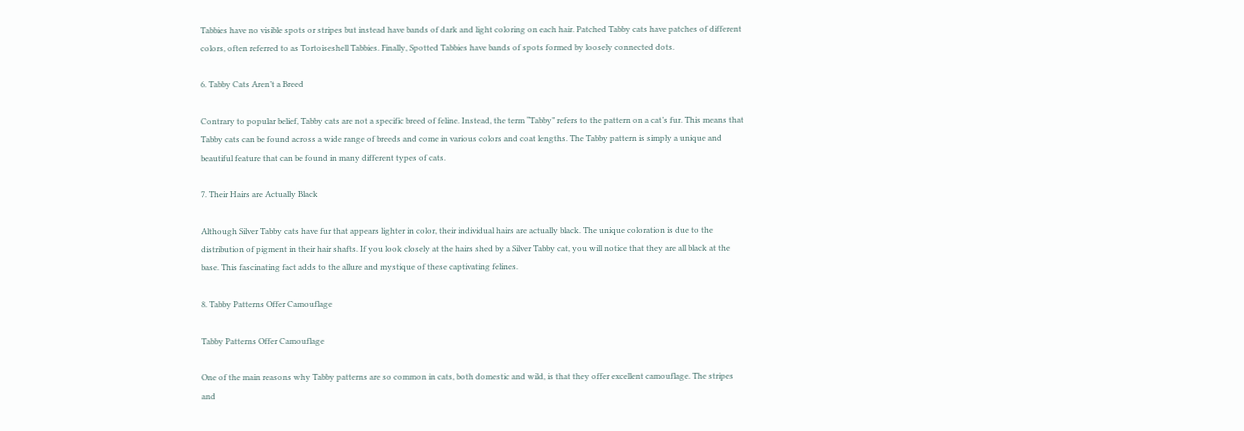Tabbies have no visible spots or stripes but instead have bands of dark and light coloring on each hair. Patched Tabby cats have patches of different colors, often referred to as Tortoiseshell Tabbies. Finally, Spotted Tabbies have bands of spots formed by loosely connected dots.

6. Tabby Cats Aren’t a Breed

Contrary to popular belief, Tabby cats are not a specific breed of feline. Instead, the term “Tabby” refers to the pattern on a cat’s fur. This means that Tabby cats can be found across a wide range of breeds and come in various colors and coat lengths. The Tabby pattern is simply a unique and beautiful feature that can be found in many different types of cats.

7. Their Hairs are Actually Black

Although Silver Tabby cats have fur that appears lighter in color, their individual hairs are actually black. The unique coloration is due to the distribution of pigment in their hair shafts. If you look closely at the hairs shed by a Silver Tabby cat, you will notice that they are all black at the base. This fascinating fact adds to the allure and mystique of these captivating felines.

8. Tabby Patterns Offer Camouflage

Tabby Patterns Offer Camouflage

One of the main reasons why Tabby patterns are so common in cats, both domestic and wild, is that they offer excellent camouflage. The stripes and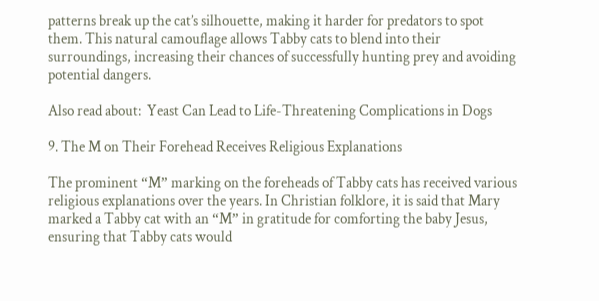patterns break up the cat’s silhouette, making it harder for predators to spot them. This natural camouflage allows Tabby cats to blend into their surroundings, increasing their chances of successfully hunting prey and avoiding potential dangers.

Also read about:  Yeast Can Lead to Life-Threatening Complications in Dogs

9. The M on Their Forehead Receives Religious Explanations

The prominent “M” marking on the foreheads of Tabby cats has received various religious explanations over the years. In Christian folklore, it is said that Mary marked a Tabby cat with an “M” in gratitude for comforting the baby Jesus, ensuring that Tabby cats would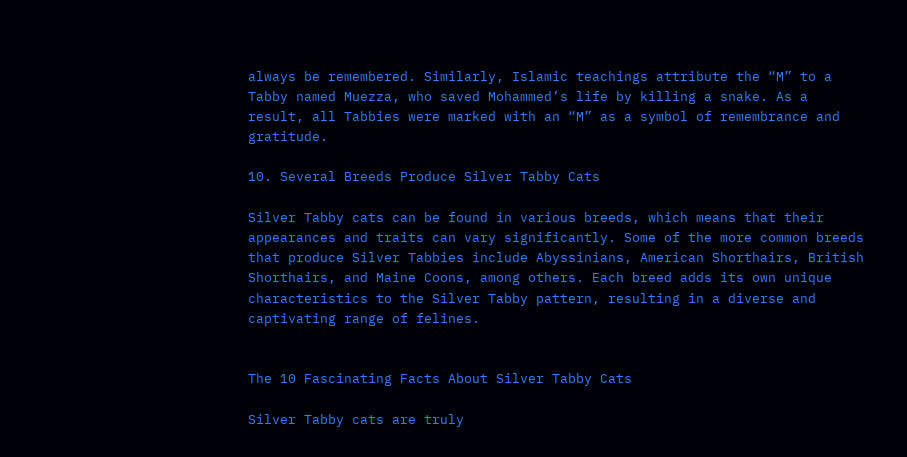always be remembered. Similarly, Islamic teachings attribute the “M” to a Tabby named Muezza, who saved Mohammed’s life by killing a snake. As a result, all Tabbies were marked with an “M” as a symbol of remembrance and gratitude.

10. Several Breeds Produce Silver Tabby Cats

Silver Tabby cats can be found in various breeds, which means that their appearances and traits can vary significantly. Some of the more common breeds that produce Silver Tabbies include Abyssinians, American Shorthairs, British Shorthairs, and Maine Coons, among others. Each breed adds its own unique characteristics to the Silver Tabby pattern, resulting in a diverse and captivating range of felines.


The 10 Fascinating Facts About Silver Tabby Cats

Silver Tabby cats are truly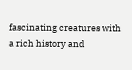fascinating creatures with a rich history and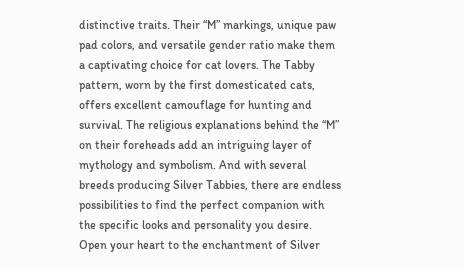distinctive traits. Their “M” markings, unique paw pad colors, and versatile gender ratio make them a captivating choice for cat lovers. The Tabby pattern, worn by the first domesticated cats, offers excellent camouflage for hunting and survival. The religious explanations behind the “M” on their foreheads add an intriguing layer of mythology and symbolism. And with several breeds producing Silver Tabbies, there are endless possibilities to find the perfect companion with the specific looks and personality you desire. Open your heart to the enchantment of Silver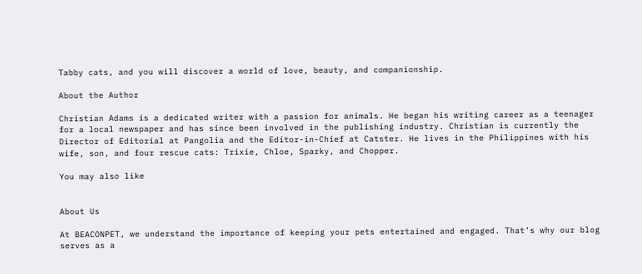Tabby cats, and you will discover a world of love, beauty, and companionship.

About the Author

Christian Adams is a dedicated writer with a passion for animals. He began his writing career as a teenager for a local newspaper and has since been involved in the publishing industry. Christian is currently the Director of Editorial at Pangolia and the Editor-in-Chief at Catster. He lives in the Philippines with his wife, son, and four rescue cats: Trixie, Chloe, Sparky, and Chopper.

You may also like


About Us

At BEACONPET, we understand the importance of keeping your pets entertained and engaged. That’s why our blog serves as a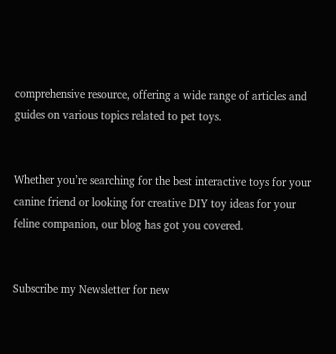comprehensive resource, offering a wide range of articles and guides on various topics related to pet toys.


Whether you’re searching for the best interactive toys for your canine friend or looking for creative DIY toy ideas for your feline companion, our blog has got you covered.


Subscribe my Newsletter for new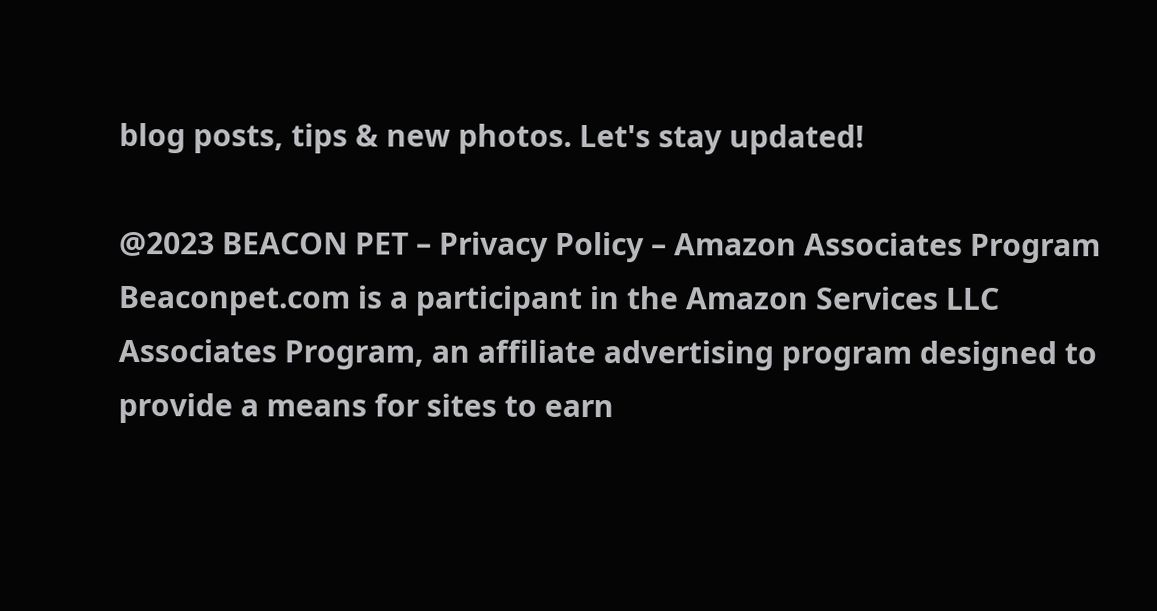blog posts, tips & new photos. Let's stay updated!

@2023 BEACON PET – Privacy Policy – Amazon Associates Program Beaconpet.com is a participant in the Amazon Services LLC Associates Program, an affiliate advertising program designed to provide a means for sites to earn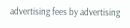advertising fees by advertising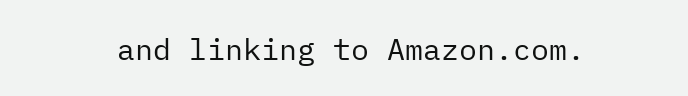and linking to Amazon.com.